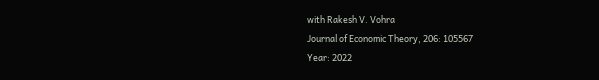with Rakesh V. Vohra
Journal of Economic Theory, 206: 105567
Year: 2022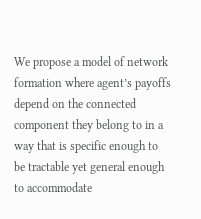We propose a model of network formation where agent’s payoffs depend on the connected component they belong to in a way that is specific enough to be tractable yet general enough to accommodate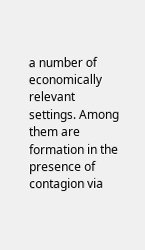a number of economically relevant settings. Among them are formation in the presence of contagion via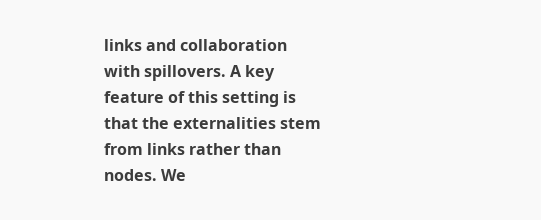links and collaboration with spillovers. A key feature of this setting is that the externalities stem from links rather than nodes. We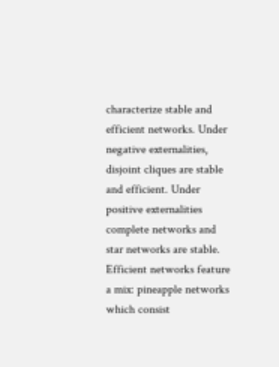characterize stable and efficient networks. Under negative externalities, disjoint cliques are stable and efficient. Under positive externalities complete networks and star networks are stable. Efficient networks feature a mix: pineapple networks which consist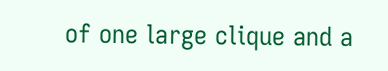of one large clique and a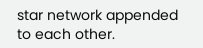star network appended to each other.